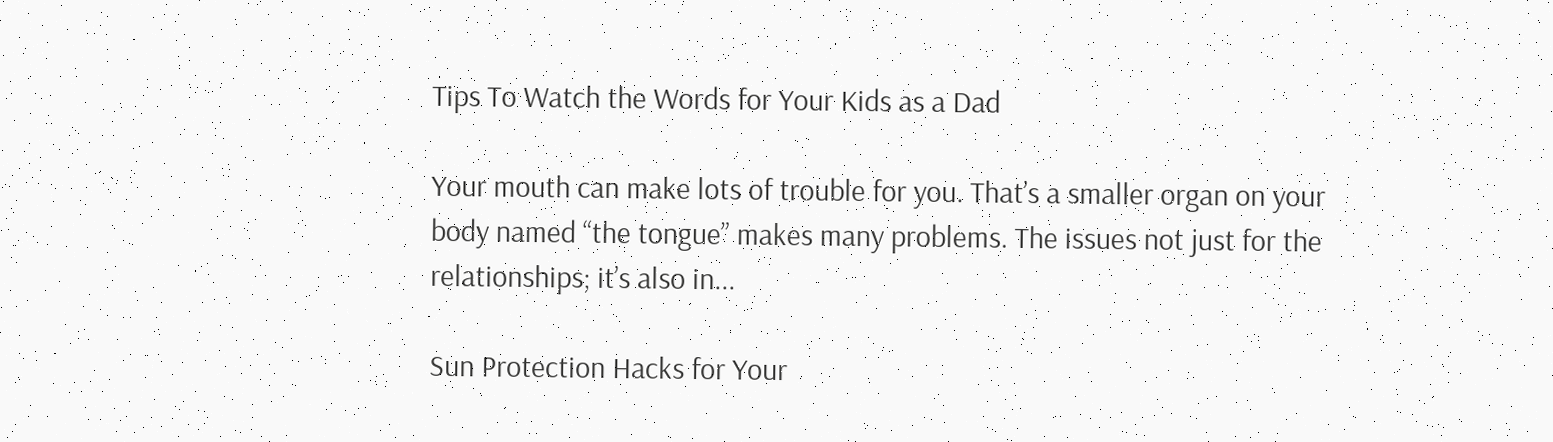Tips To Watch the Words for Your Kids as a Dad

Your mouth can make lots of trouble for you. That’s a smaller organ on your body named “the tongue” makes many problems. The issues not just for the relationships; it’s also in...

Sun Protection Hacks for Your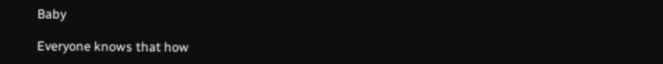Baby

Everyone knows that how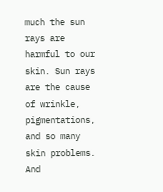much the sun rays are harmful to our skin. Sun rays are the cause of wrinkle, pigmentations, and so many skin problems. And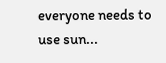everyone needs to use sun...